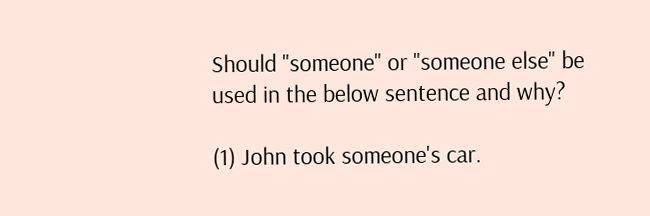Should "someone" or "someone else" be used in the below sentence and why?

(1) John took someone's car.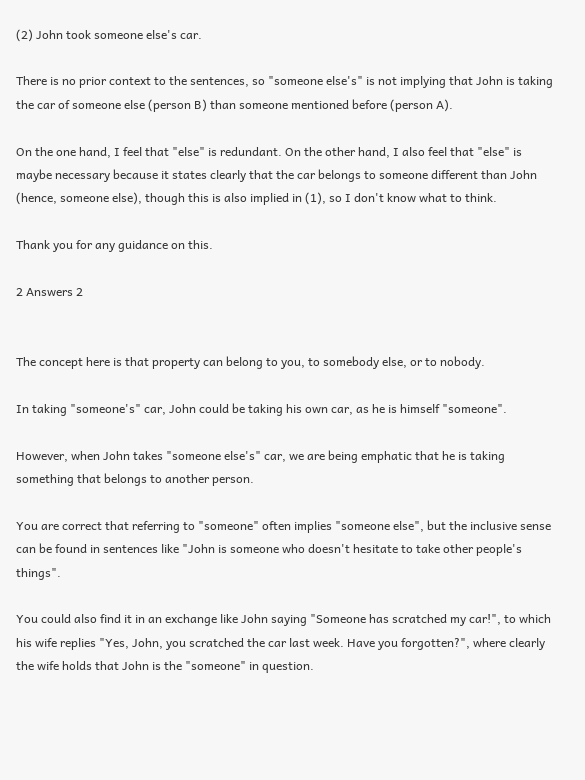(2) John took someone else's car.

There is no prior context to the sentences, so "someone else's" is not implying that John is taking the car of someone else (person B) than someone mentioned before (person A).

On the one hand, I feel that "else" is redundant. On the other hand, I also feel that "else" is maybe necessary because it states clearly that the car belongs to someone different than John (hence, someone else), though this is also implied in (1), so I don't know what to think.

Thank you for any guidance on this.

2 Answers 2


The concept here is that property can belong to you, to somebody else, or to nobody.

In taking "someone's" car, John could be taking his own car, as he is himself "someone".

However, when John takes "someone else's" car, we are being emphatic that he is taking something that belongs to another person.

You are correct that referring to "someone" often implies "someone else", but the inclusive sense can be found in sentences like "John is someone who doesn't hesitate to take other people's things".

You could also find it in an exchange like John saying "Someone has scratched my car!", to which his wife replies "Yes, John, you scratched the car last week. Have you forgotten?", where clearly the wife holds that John is the "someone" in question.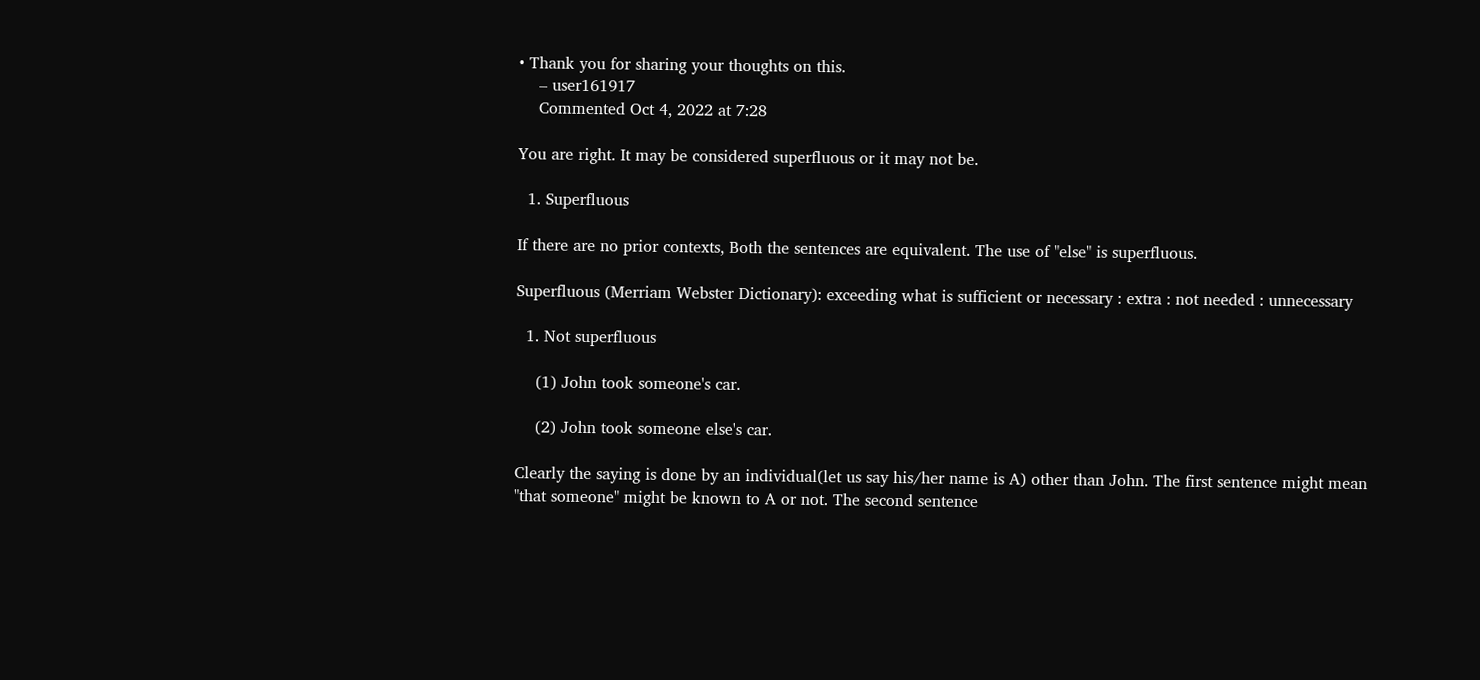• Thank you for sharing your thoughts on this.
    – user161917
    Commented Oct 4, 2022 at 7:28

You are right. It may be considered superfluous or it may not be.

  1. Superfluous

If there are no prior contexts, Both the sentences are equivalent. The use of "else" is superfluous.

Superfluous (Merriam Webster Dictionary): exceeding what is sufficient or necessary : extra : not needed : unnecessary

  1. Not superfluous

    (1) John took someone's car.

    (2) John took someone else's car.

Clearly the saying is done by an individual(let us say his/her name is A) other than John. The first sentence might mean "that someone" might be known to A or not. The second sentence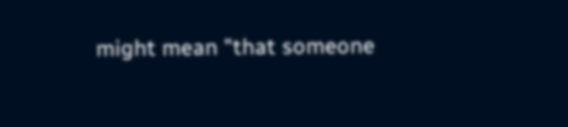might mean "that someone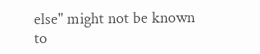else" might not be known to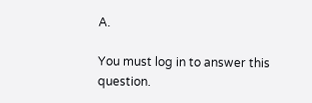A.

You must log in to answer this question.